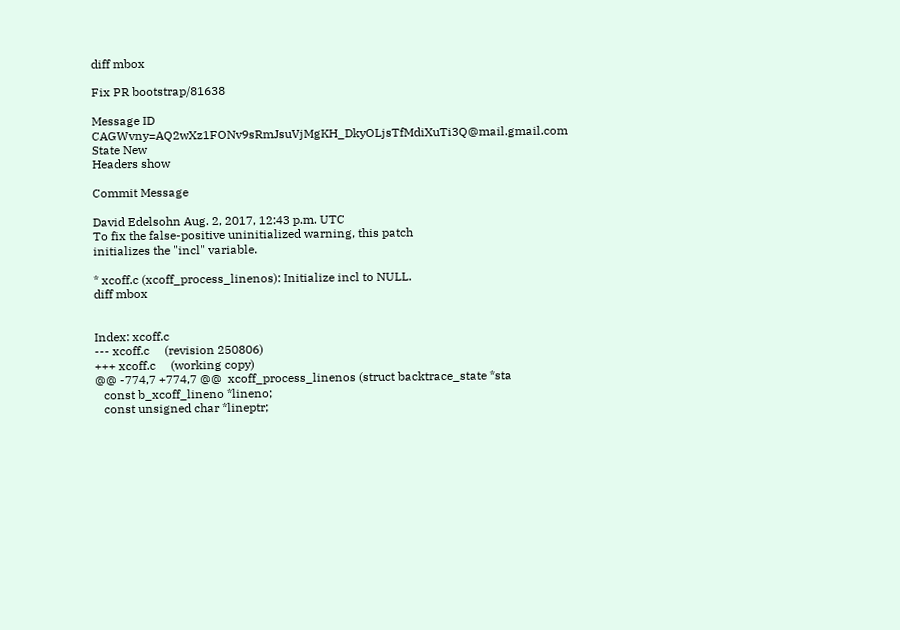diff mbox

Fix PR bootstrap/81638

Message ID CAGWvny=AQ2wXz1FONv9sRmJsuVjMgKH_DkyOLjsTfMdiXuTi3Q@mail.gmail.com
State New
Headers show

Commit Message

David Edelsohn Aug. 2, 2017, 12:43 p.m. UTC
To fix the false-positive uninitialized warning, this patch
initializes the "incl" variable.

* xcoff.c (xcoff_process_linenos): Initialize incl to NULL.
diff mbox


Index: xcoff.c
--- xcoff.c     (revision 250806)
+++ xcoff.c     (working copy)
@@ -774,7 +774,7 @@  xcoff_process_linenos (struct backtrace_state *sta
   const b_xcoff_lineno *lineno;
   const unsigned char *lineptr;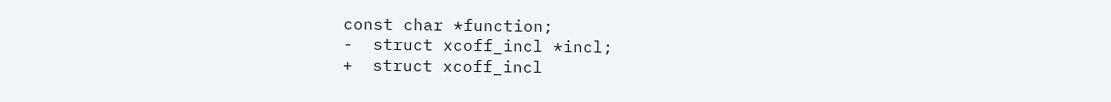const char *function;
-  struct xcoff_incl *incl;
+  struct xcoff_incl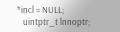*incl = NULL;
   uintptr_t lnnoptr;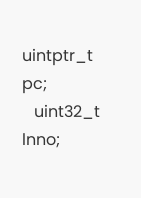uintptr_t pc;
   uint32_t lnno;